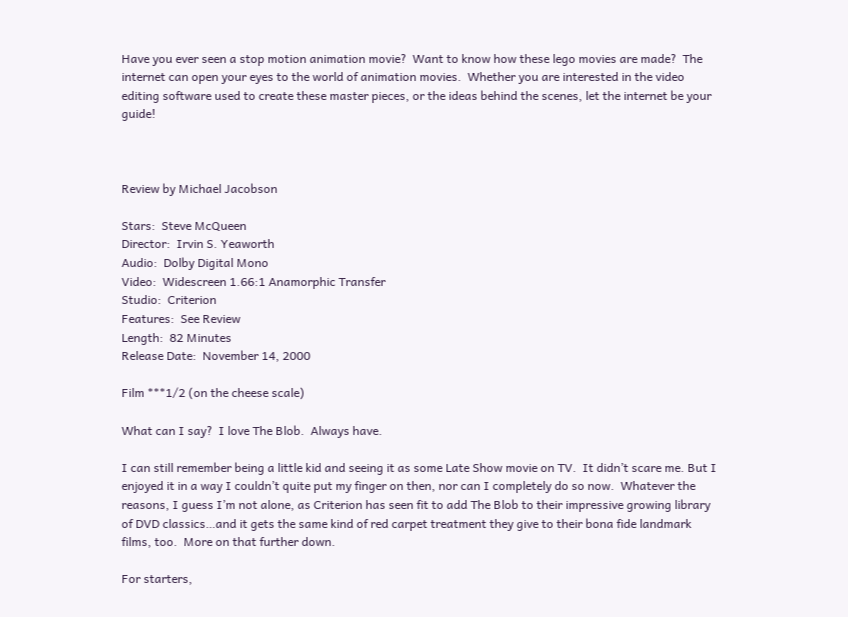Have you ever seen a stop motion animation movie?  Want to know how these lego movies are made?  The internet can open your eyes to the world of animation movies.  Whether you are interested in the video editing software used to create these master pieces, or the ideas behind the scenes, let the internet be your guide!



Review by Michael Jacobson

Stars:  Steve McQueen
Director:  Irvin S. Yeaworth
Audio:  Dolby Digital Mono
Video:  Widescreen 1.66:1 Anamorphic Transfer
Studio:  Criterion
Features:  See Review
Length:  82 Minutes
Release Date:  November 14, 2000

Film ***1/2 (on the cheese scale)

What can I say?  I love The Blob.  Always have.

I can still remember being a little kid and seeing it as some Late Show movie on TV.  It didn’t scare me. But I enjoyed it in a way I couldn’t quite put my finger on then, nor can I completely do so now.  Whatever the reasons, I guess I’m not alone, as Criterion has seen fit to add The Blob to their impressive growing library of DVD classics…and it gets the same kind of red carpet treatment they give to their bona fide landmark films, too.  More on that further down.

For starters,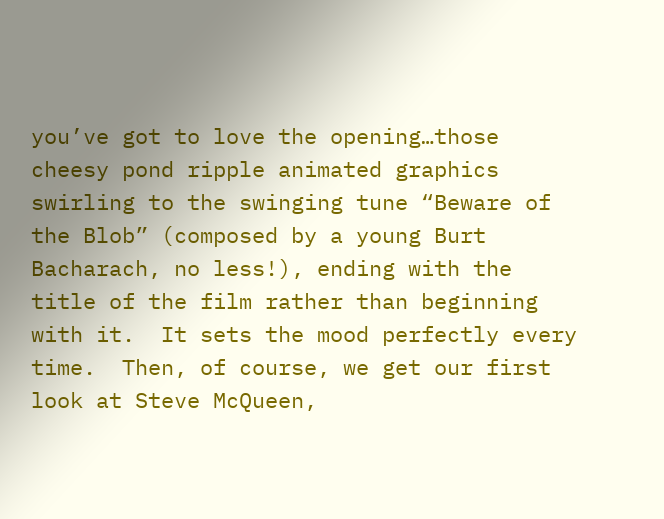you’ve got to love the opening…those cheesy pond ripple animated graphics swirling to the swinging tune “Beware of the Blob” (composed by a young Burt Bacharach, no less!), ending with the title of the film rather than beginning with it.  It sets the mood perfectly every time.  Then, of course, we get our first look at Steve McQueen,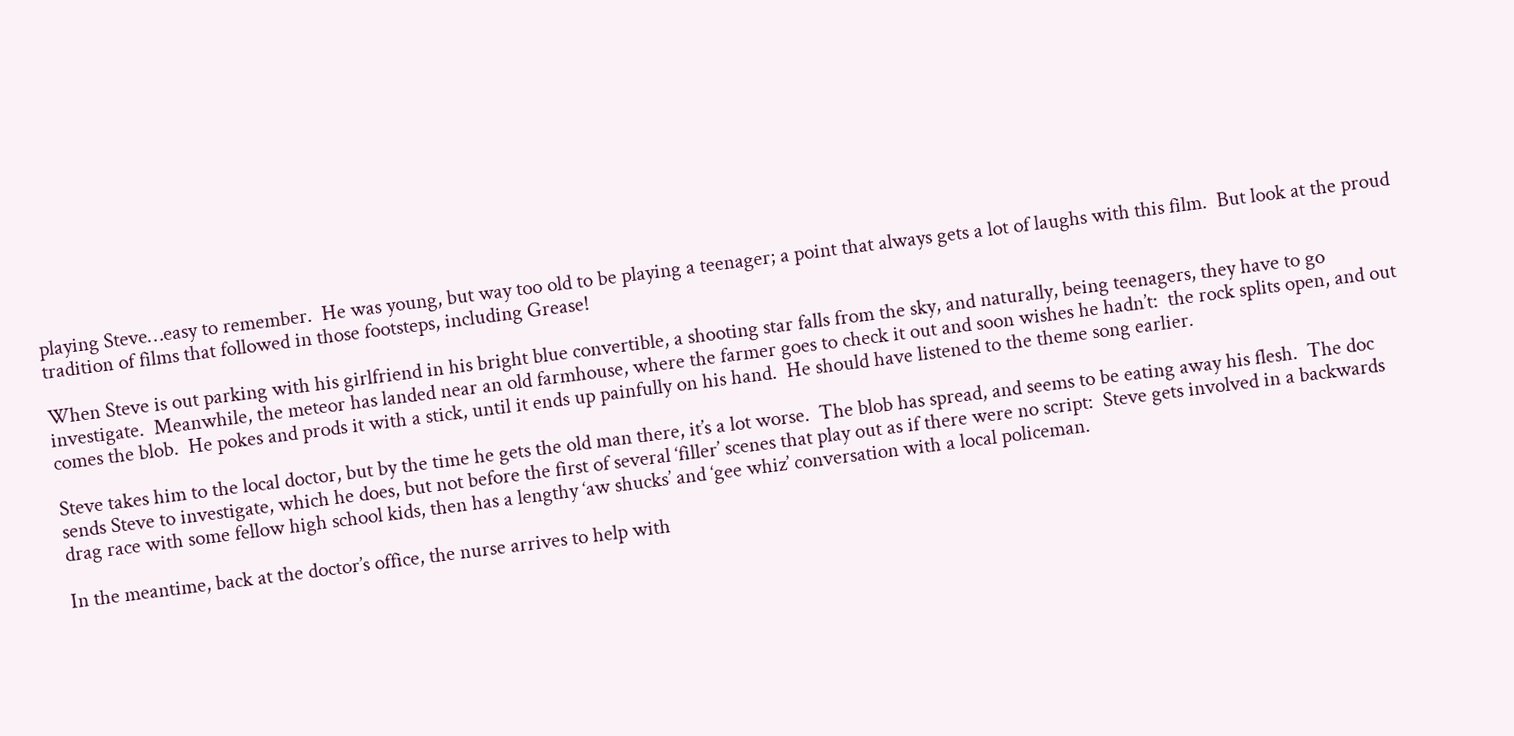playing Steve…easy to remember.  He was young, but way too old to be playing a teenager; a point that always gets a lot of laughs with this film.  But look at the proud tradition of films that followed in those footsteps, including Grease!

When Steve is out parking with his girlfriend in his bright blue convertible, a shooting star falls from the sky, and naturally, being teenagers, they have to go investigate.  Meanwhile, the meteor has landed near an old farmhouse, where the farmer goes to check it out and soon wishes he hadn’t:  the rock splits open, and out comes the blob.  He pokes and prods it with a stick, until it ends up painfully on his hand.  He should have listened to the theme song earlier.

Steve takes him to the local doctor, but by the time he gets the old man there, it’s a lot worse.  The blob has spread, and seems to be eating away his flesh.  The doc sends Steve to investigate, which he does, but not before the first of several ‘filler’ scenes that play out as if there were no script:  Steve gets involved in a backwards drag race with some fellow high school kids, then has a lengthy ‘aw shucks’ and ‘gee whiz’ conversation with a local policeman.

In the meantime, back at the doctor’s office, the nurse arrives to help with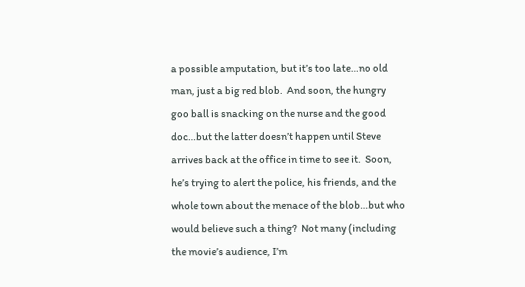a possible amputation, but it’s too late…no old man, just a big red blob.  And soon, the hungry goo ball is snacking on the nurse and the good doc…but the latter doesn’t happen until Steve arrives back at the office in time to see it.  Soon, he’s trying to alert the police, his friends, and the whole town about the menace of the blob…but who would believe such a thing?  Not many (including the movie’s audience, I’m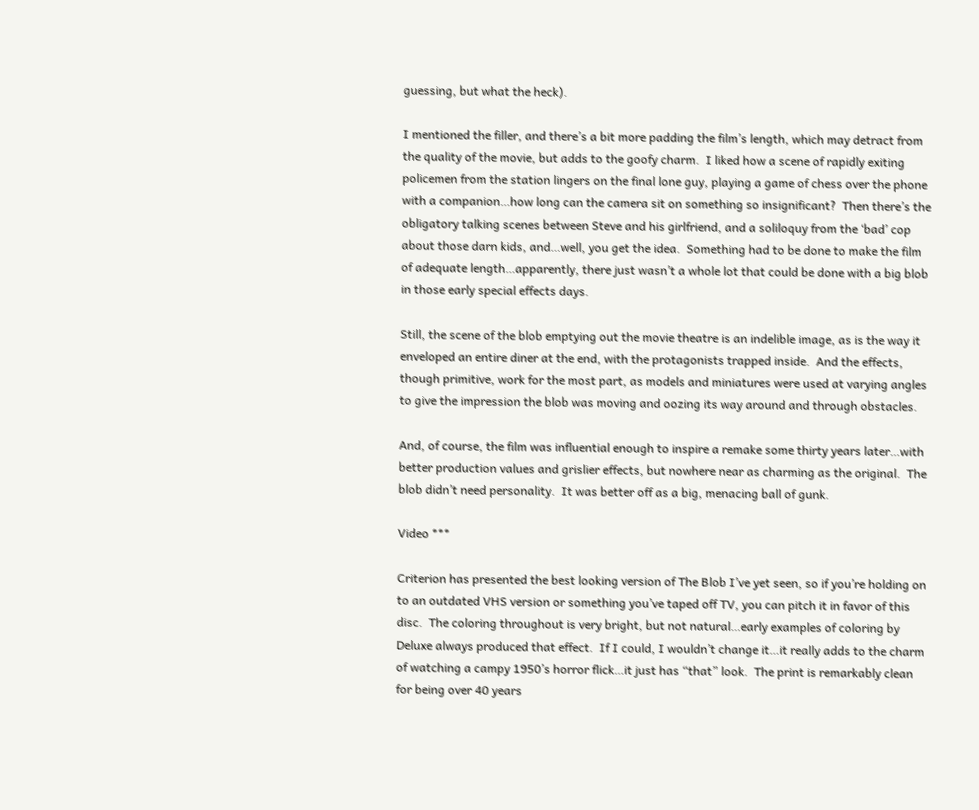guessing, but what the heck).

I mentioned the filler, and there’s a bit more padding the film’s length, which may detract from the quality of the movie, but adds to the goofy charm.  I liked how a scene of rapidly exiting policemen from the station lingers on the final lone guy, playing a game of chess over the phone with a companion…how long can the camera sit on something so insignificant?  Then there’s the obligatory talking scenes between Steve and his girlfriend, and a soliloquy from the ‘bad’ cop about those darn kids, and…well, you get the idea.  Something had to be done to make the film of adequate length…apparently, there just wasn’t a whole lot that could be done with a big blob in those early special effects days.

Still, the scene of the blob emptying out the movie theatre is an indelible image, as is the way it enveloped an entire diner at the end, with the protagonists trapped inside.  And the effects, though primitive, work for the most part, as models and miniatures were used at varying angles to give the impression the blob was moving and oozing its way around and through obstacles.

And, of course, the film was influential enough to inspire a remake some thirty years later…with better production values and grislier effects, but nowhere near as charming as the original.  The blob didn’t need personality.  It was better off as a big, menacing ball of gunk.

Video ***

Criterion has presented the best looking version of The Blob I’ve yet seen, so if you’re holding on to an outdated VHS version or something you’ve taped off TV, you can pitch it in favor of this disc.  The coloring throughout is very bright, but not natural…early examples of coloring by Deluxe always produced that effect.  If I could, I wouldn’t change it…it really adds to the charm of watching a campy 1950’s horror flick…it just has “that” look.  The print is remarkably clean for being over 40 years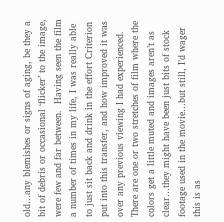old…any blemishes or signs of aging, be they a bit of debris or occasional ‘flicker’ to the image, were few and far between.  Having seen the film a number of times in my life, I was really able to just sit back and drink in the effort Criterion put into this transfer, and how improved it was over any previous viewing I had experienced.  There are one or two stretches of film where the colors get a little muted and images aren’t as clear…they might have been just bits of stock footage used in the movie…but still, I’d wager this is as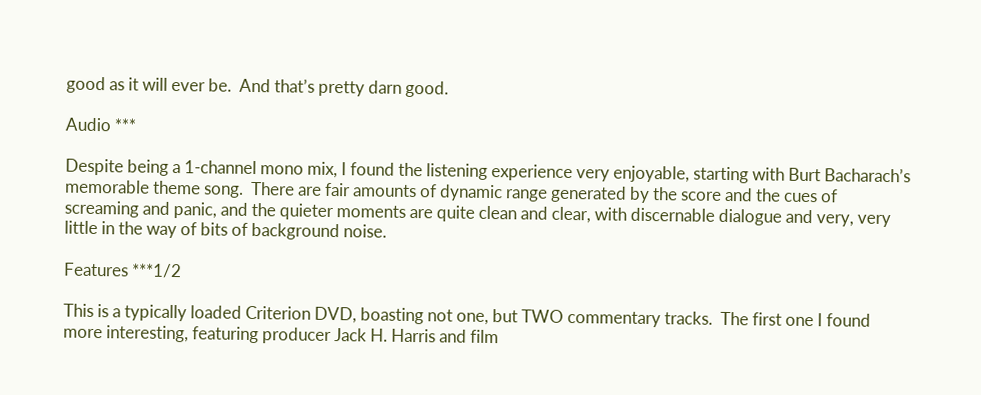good as it will ever be.  And that’s pretty darn good.

Audio ***

Despite being a 1-channel mono mix, I found the listening experience very enjoyable, starting with Burt Bacharach’s memorable theme song.  There are fair amounts of dynamic range generated by the score and the cues of screaming and panic, and the quieter moments are quite clean and clear, with discernable dialogue and very, very little in the way of bits of background noise.

Features ***1/2

This is a typically loaded Criterion DVD, boasting not one, but TWO commentary tracks.  The first one I found more interesting, featuring producer Jack H. Harris and film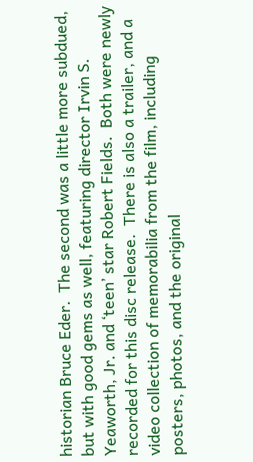historian Bruce Eder.  The second was a little more subdued, but with good gems as well, featuring director Irvin S. Yeaworth, Jr. and ‘teen’ star Robert Fields.  Both were newly recorded for this disc release.  There is also a trailer, and a video collection of memorabilia from the film, including posters, photos, and the original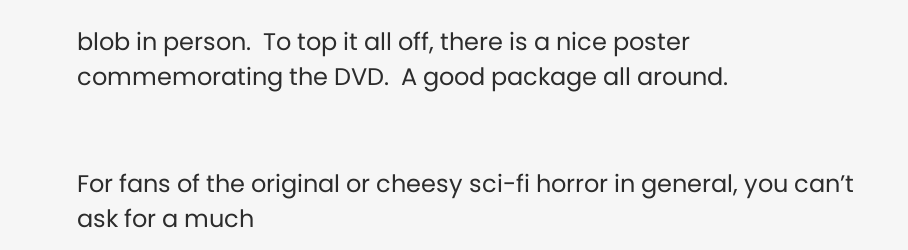blob in person.  To top it all off, there is a nice poster commemorating the DVD.  A good package all around.


For fans of the original or cheesy sci-fi horror in general, you can’t ask for a much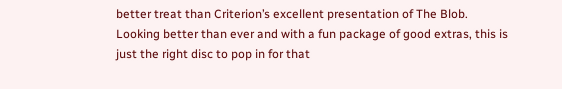better treat than Criterion’s excellent presentation of The Blob.  Looking better than ever and with a fun package of good extras, this is just the right disc to pop in for that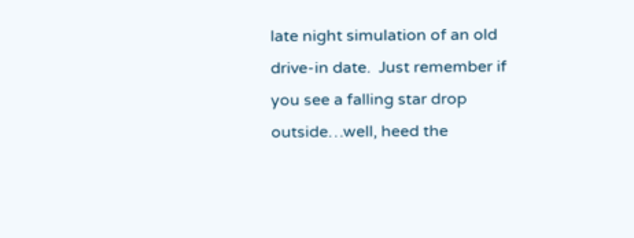late night simulation of an old drive-in date.  Just remember if you see a falling star drop outside…well, heed the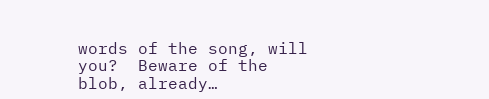words of the song, will you?  Beware of the blob, already…